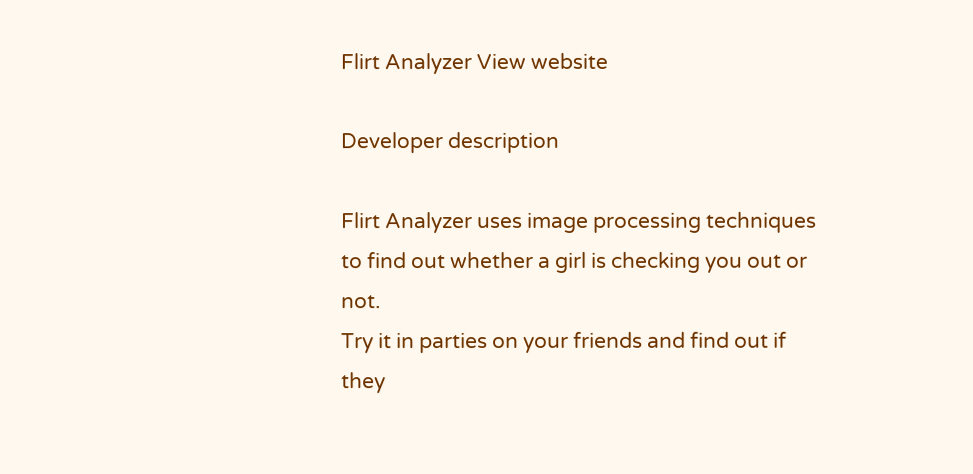Flirt Analyzer View website

Developer description

Flirt Analyzer uses image processing techniques to find out whether a girl is checking you out or not.
Try it in parties on your friends and find out if they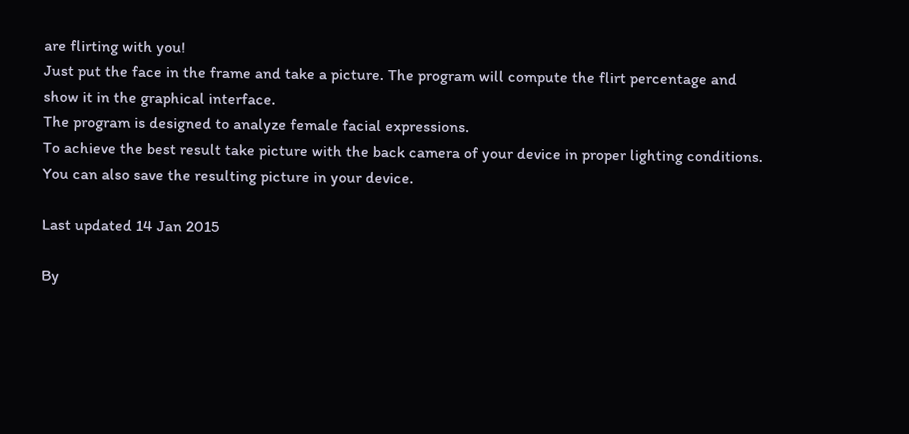are flirting with you!
Just put the face in the frame and take a picture. The program will compute the flirt percentage and show it in the graphical interface.
The program is designed to analyze female facial expressions.
To achieve the best result take picture with the back camera of your device in proper lighting conditions.
You can also save the resulting picture in your device.

Last updated 14 Jan 2015

By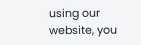using our website, you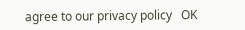agree to our privacy policy   OK